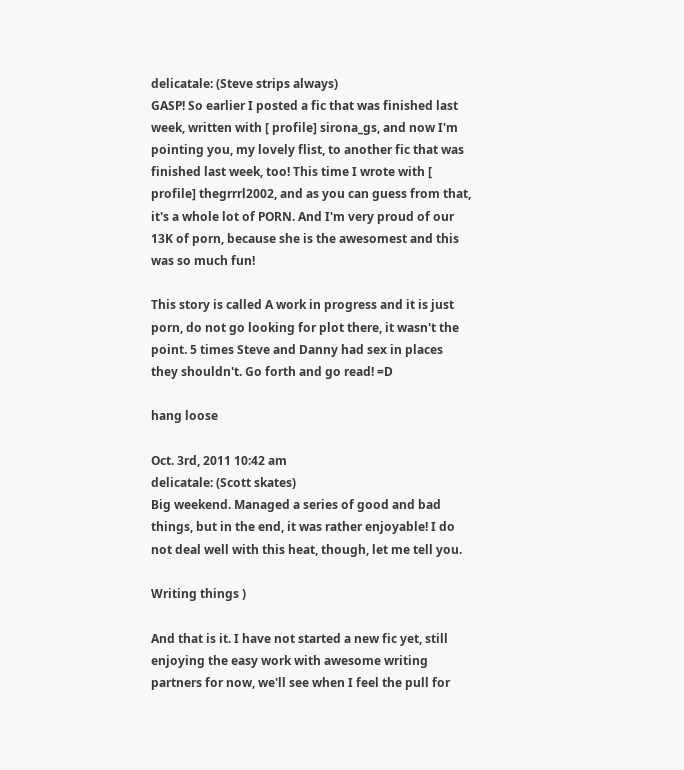delicatale: (Steve strips always)
GASP! So earlier I posted a fic that was finished last week, written with [ profile] sirona_gs, and now I'm pointing you, my lovely flist, to another fic that was finished last week, too! This time I wrote with [ profile] thegrrrl2002, and as you can guess from that, it's a whole lot of PORN. And I'm very proud of our 13K of porn, because she is the awesomest and this was so much fun!

This story is called A work in progress and it is just porn, do not go looking for plot there, it wasn't the point. 5 times Steve and Danny had sex in places they shouldn't. Go forth and go read! =D

hang loose

Oct. 3rd, 2011 10:42 am
delicatale: (Scott skates)
Big weekend. Managed a series of good and bad things, but in the end, it was rather enjoyable! I do not deal well with this heat, though, let me tell you.

Writing things )

And that is it. I have not started a new fic yet, still enjoying the easy work with awesome writing partners for now, we'll see when I feel the pull for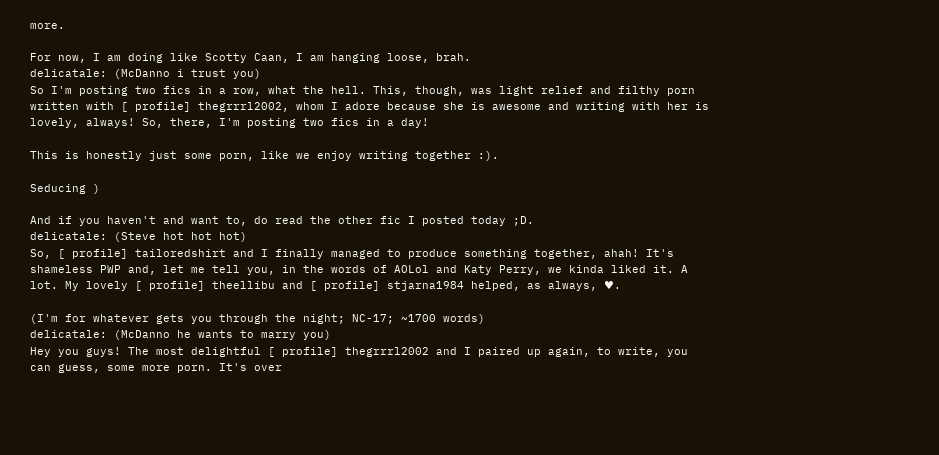more.

For now, I am doing like Scotty Caan, I am hanging loose, brah.
delicatale: (McDanno i trust you)
So I'm posting two fics in a row, what the hell. This, though, was light relief and filthy porn written with [ profile] thegrrrl2002, whom I adore because she is awesome and writing with her is lovely, always! So, there, I'm posting two fics in a day!

This is honestly just some porn, like we enjoy writing together :).

Seducing )

And if you haven't and want to, do read the other fic I posted today ;D.
delicatale: (Steve hot hot hot)
So, [ profile] tailoredshirt and I finally managed to produce something together, ahah! It's shameless PWP and, let me tell you, in the words of AOLol and Katy Perry, we kinda liked it. A lot. My lovely [ profile] theellibu and [ profile] stjarna1984 helped, as always, ♥.

(I'm for whatever gets you through the night; NC-17; ~1700 words)
delicatale: (McDanno he wants to marry you)
Hey you guys! The most delightful [ profile] thegrrrl2002 and I paired up again, to write, you can guess, some more porn. It's over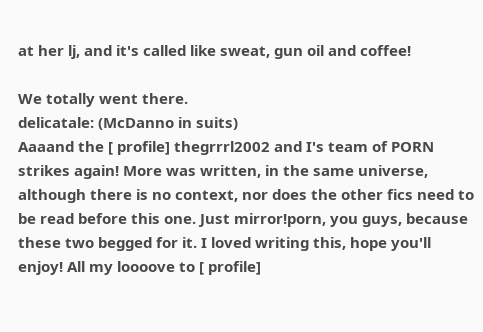at her lj, and it's called like sweat, gun oil and coffee!

We totally went there.
delicatale: (McDanno in suits)
Aaaand the [ profile] thegrrrl2002 and I's team of PORN strikes again! More was written, in the same universe, although there is no context, nor does the other fics need to be read before this one. Just mirror!porn, you guys, because these two begged for it. I loved writing this, hope you'll enjoy! All my loooove to [ profile]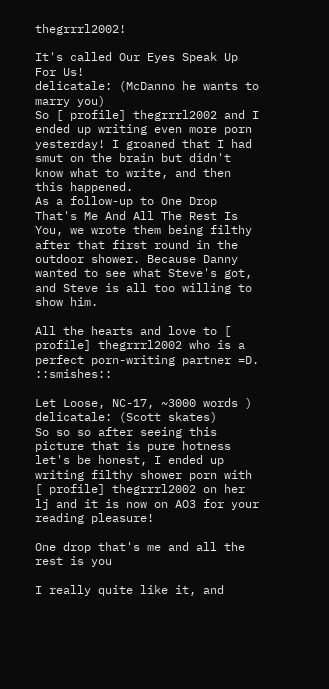thegrrrl2002!

It's called Our Eyes Speak Up For Us!
delicatale: (McDanno he wants to marry you)
So [ profile] thegrrrl2002 and I ended up writing even more porn yesterday! I groaned that I had smut on the brain but didn't know what to write, and then this happened.
As a follow-up to One Drop That's Me And All The Rest Is You, we wrote them being filthy after that first round in the outdoor shower. Because Danny wanted to see what Steve's got, and Steve is all too willing to show him.

All the hearts and love to [ profile] thegrrrl2002 who is a perfect porn-writing partner =D. ::smishes::

Let Loose, NC-17, ~3000 words )
delicatale: (Scott skates)
So so so after seeing this picture that is pure hotness let's be honest, I ended up writing filthy shower porn with [ profile] thegrrrl2002 on her lj and it is now on AO3 for your reading pleasure!

One drop that's me and all the rest is you

I really quite like it, and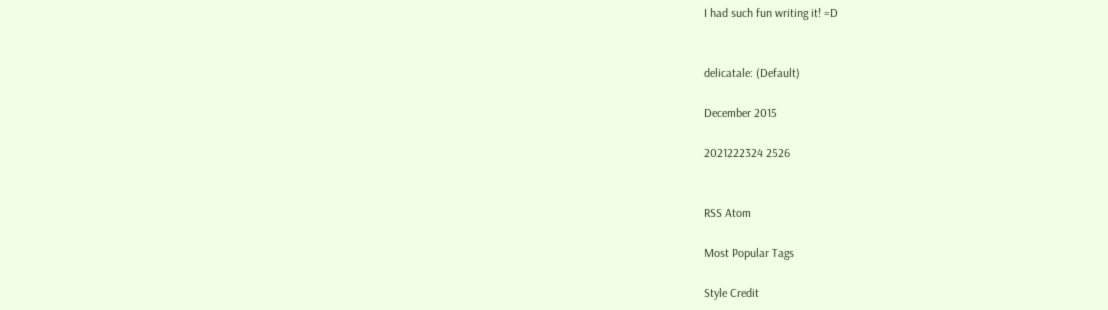I had such fun writing it! =D


delicatale: (Default)

December 2015

2021222324 2526


RSS Atom

Most Popular Tags

Style Credit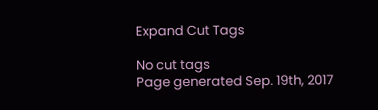Expand Cut Tags

No cut tags
Page generated Sep. 19th, 2017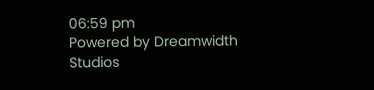06:59 pm
Powered by Dreamwidth Studios